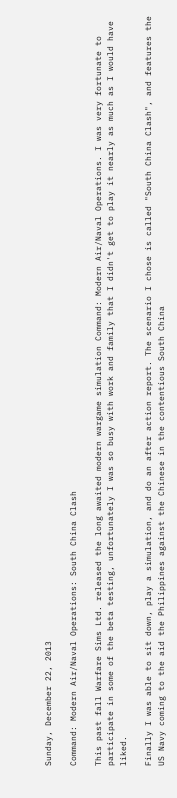Sunday, December 22, 2013

Command: Modern Air/Naval Operations: South China Clash

This past fall Warfare Sims Ltd. released the long awaited modern wargame simulation Command: Modern Air/Naval Operations. I was very fortunate to participate in some of the beta testing, unfortunately I was so busy with work and family that I didn't get to play it nearly as much as I would have liked.

Finally I was able to sit down, play a simulation, and do an after action report. The scenario I chose is called "South China Clash", and features the US Navy coming to the aid the Philippines against the Chinese in the contentious South China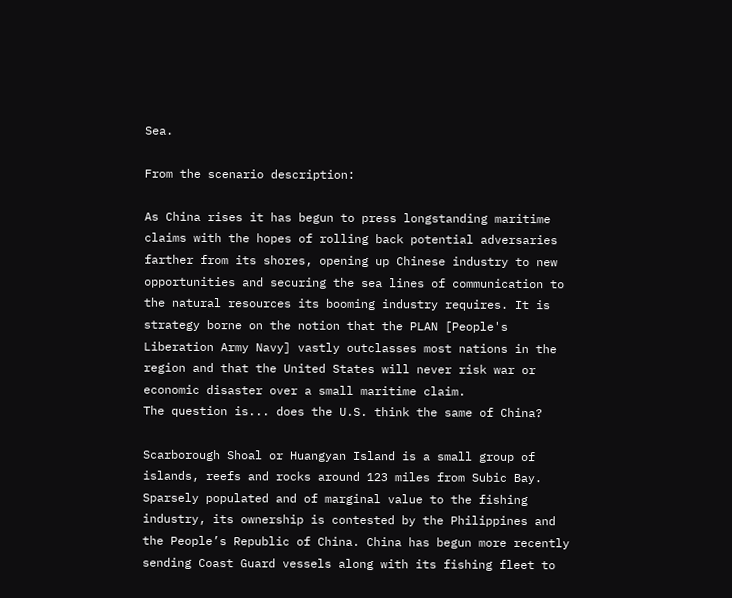Sea.

From the scenario description:

As China rises it has begun to press longstanding maritime claims with the hopes of rolling back potential adversaries farther from its shores, opening up Chinese industry to new opportunities and securing the sea lines of communication to the natural resources its booming industry requires. It is strategy borne on the notion that the PLAN [People's Liberation Army Navy] vastly outclasses most nations in the region and that the United States will never risk war or economic disaster over a small maritime claim.
The question is... does the U.S. think the same of China?

Scarborough Shoal or Huangyan Island is a small group of islands, reefs and rocks around 123 miles from Subic Bay. Sparsely populated and of marginal value to the fishing industry, its ownership is contested by the Philippines and the People’s Republic of China. China has begun more recently sending Coast Guard vessels along with its fishing fleet to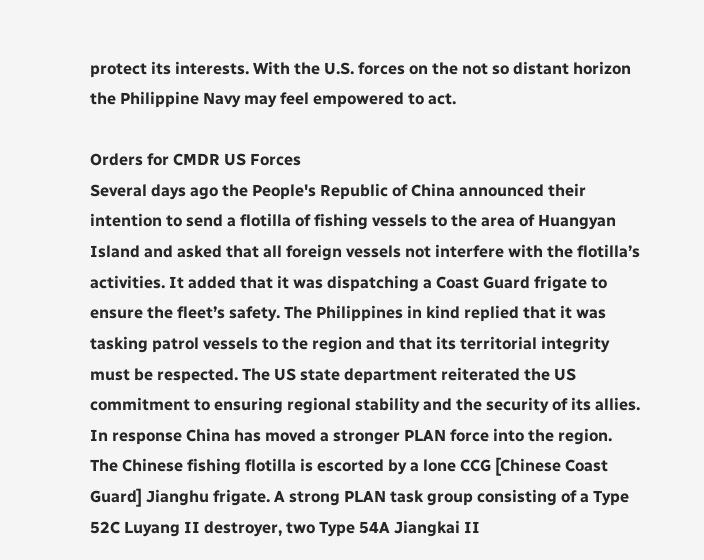protect its interests. With the U.S. forces on the not so distant horizon the Philippine Navy may feel empowered to act.

Orders for CMDR US Forces
Several days ago the People's Republic of China announced their intention to send a flotilla of fishing vessels to the area of Huangyan Island and asked that all foreign vessels not interfere with the flotilla’s activities. It added that it was dispatching a Coast Guard frigate to ensure the fleet’s safety. The Philippines in kind replied that it was tasking patrol vessels to the region and that its territorial integrity must be respected. The US state department reiterated the US commitment to ensuring regional stability and the security of its allies. In response China has moved a stronger PLAN force into the region.
The Chinese fishing flotilla is escorted by a lone CCG [Chinese Coast Guard] Jianghu frigate. A strong PLAN task group consisting of a Type 52C Luyang II destroyer, two Type 54A Jiangkai II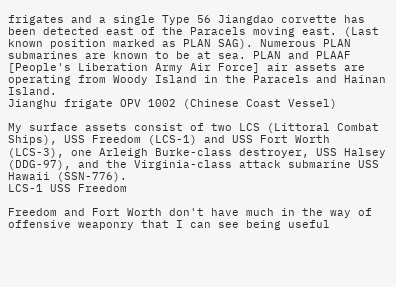frigates and a single Type 56 Jiangdao corvette has been detected east of the Paracels moving east. (Last known position marked as PLAN SAG). Numerous PLAN submarines are known to be at sea. PLAN and PLAAF [People's Liberation Army Air Force] air assets are operating from Woody Island in the Paracels and Hainan Island.
Jianghu frigate OPV 1002 (Chinese Coast Vessel)

My surface assets consist of two LCS (Littoral Combat Ships), USS Freedom (LCS-1) and USS Fort Worth (LCS-3), one Arleigh Burke-class destroyer, USS Halsey (DDG-97), and the Virginia-class attack submarine USS Hawaii (SSN-776).
LCS-1 USS Freedom

Freedom and Fort Worth don't have much in the way of offensive weaponry that I can see being useful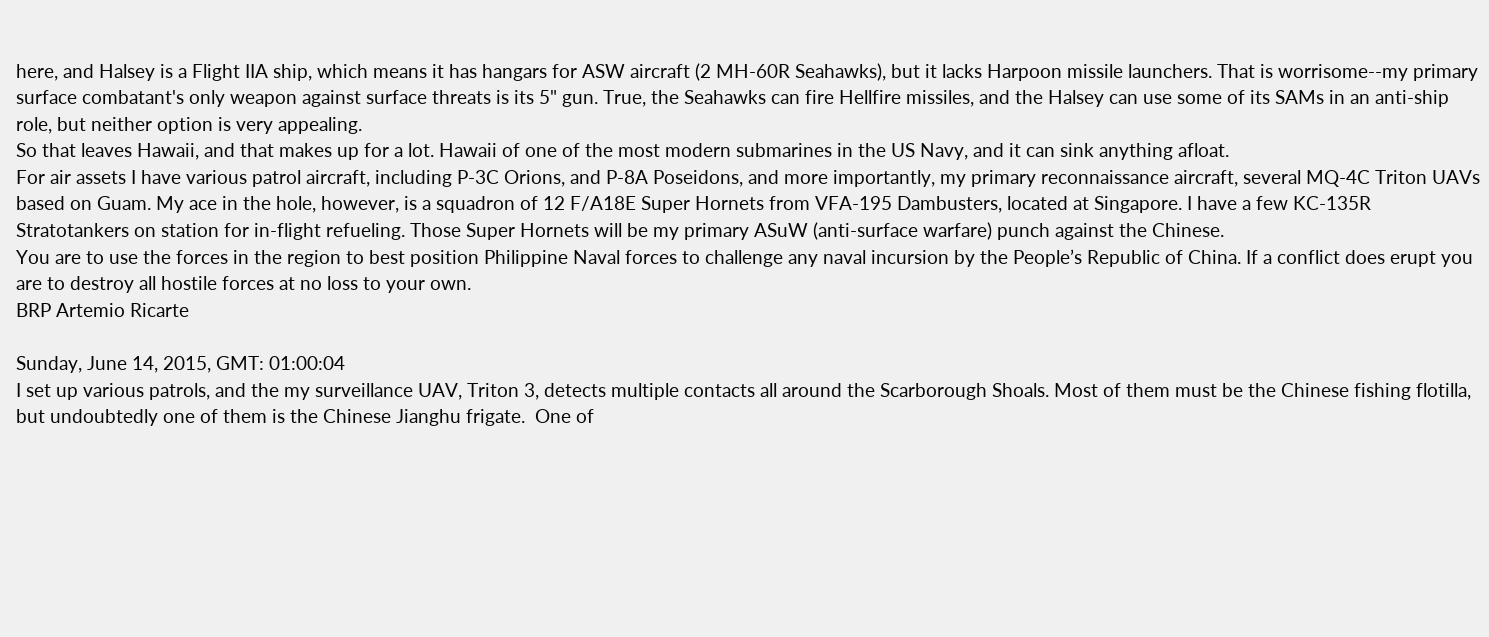here, and Halsey is a Flight IIA ship, which means it has hangars for ASW aircraft (2 MH-60R Seahawks), but it lacks Harpoon missile launchers. That is worrisome--my primary surface combatant's only weapon against surface threats is its 5" gun. True, the Seahawks can fire Hellfire missiles, and the Halsey can use some of its SAMs in an anti-ship role, but neither option is very appealing.
So that leaves Hawaii, and that makes up for a lot. Hawaii of one of the most modern submarines in the US Navy, and it can sink anything afloat.
For air assets I have various patrol aircraft, including P-3C Orions, and P-8A Poseidons, and more importantly, my primary reconnaissance aircraft, several MQ-4C Triton UAVs based on Guam. My ace in the hole, however, is a squadron of 12 F/A18E Super Hornets from VFA-195 Dambusters, located at Singapore. I have a few KC-135R Stratotankers on station for in-flight refueling. Those Super Hornets will be my primary ASuW (anti-surface warfare) punch against the Chinese.
You are to use the forces in the region to best position Philippine Naval forces to challenge any naval incursion by the People’s Republic of China. If a conflict does erupt you are to destroy all hostile forces at no loss to your own.
BRP Artemio Ricarte

Sunday, June 14, 2015, GMT: 01:00:04
I set up various patrols, and the my surveillance UAV, Triton 3, detects multiple contacts all around the Scarborough Shoals. Most of them must be the Chinese fishing flotilla, but undoubtedly one of them is the Chinese Jianghu frigate.  One of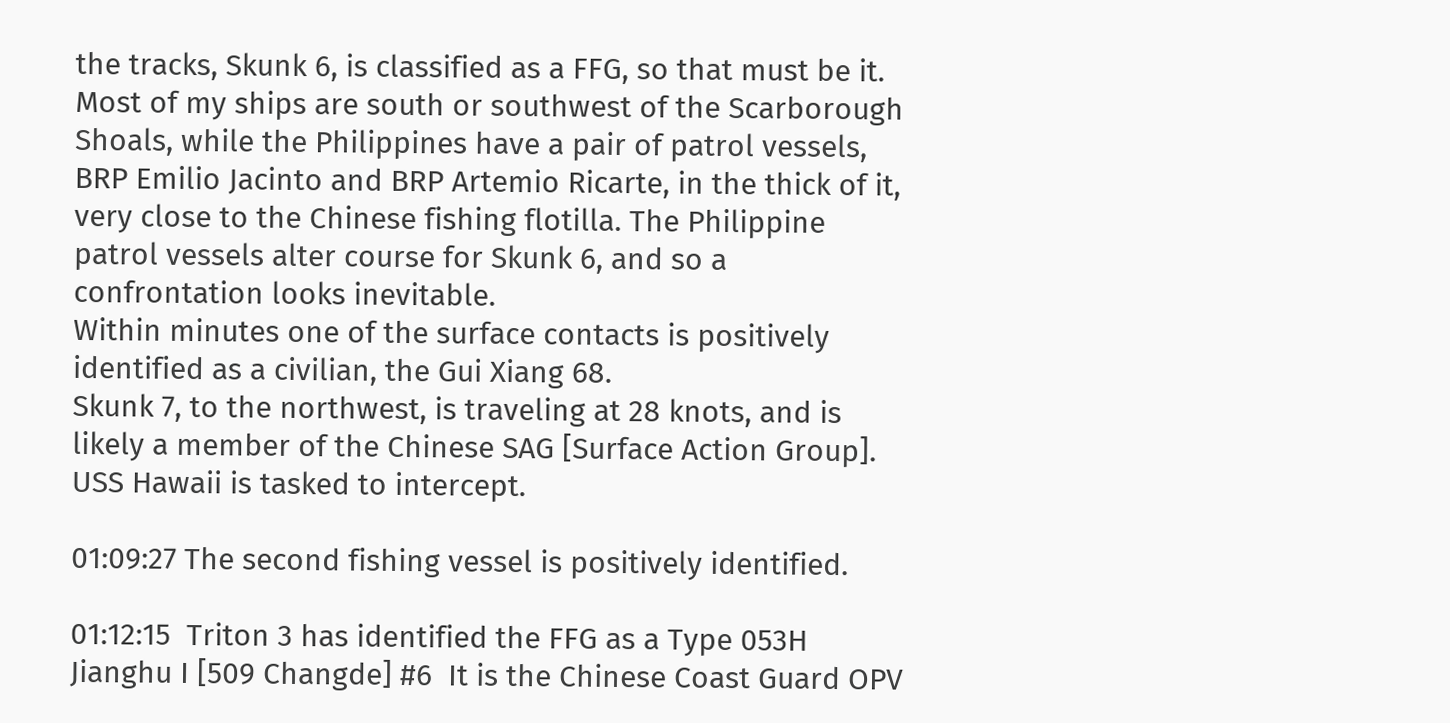the tracks, Skunk 6, is classified as a FFG, so that must be it.  Most of my ships are south or southwest of the Scarborough Shoals, while the Philippines have a pair of patrol vessels, BRP Emilio Jacinto and BRP Artemio Ricarte, in the thick of it, very close to the Chinese fishing flotilla. The Philippine patrol vessels alter course for Skunk 6, and so a confrontation looks inevitable.
Within minutes one of the surface contacts is positively identified as a civilian, the Gui Xiang 68.
Skunk 7, to the northwest, is traveling at 28 knots, and is likely a member of the Chinese SAG [Surface Action Group].  USS Hawaii is tasked to intercept.

01:09:27 The second fishing vessel is positively identified.

01:12:15  Triton 3 has identified the FFG as a Type 053H Jianghu I [509 Changde] #6  It is the Chinese Coast Guard OPV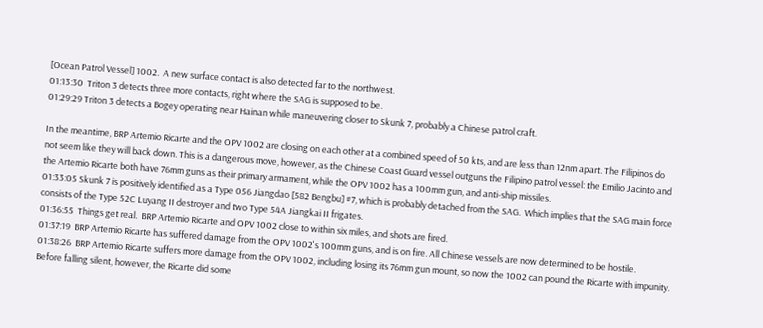[Ocean Patrol Vessel] 1002.  A new surface contact is also detected far to the northwest.
01:13:30  Triton 3 detects three more contacts, right where the SAG is supposed to be.
01:29:29 Triton 3 detects a Bogey operating near Hainan while maneuvering closer to Skunk 7, probably a Chinese patrol craft.

In the meantime, BRP Artemio Ricarte and the OPV 1002 are closing on each other at a combined speed of 50 kts, and are less than 12nm apart. The Filipinos do not seem like they will back down. This is a dangerous move, however, as the Chinese Coast Guard vessel outguns the Filipino patrol vessel: the Emilio Jacinto and the Artemio Ricarte both have 76mm guns as their primary armament, while the OPV 1002 has a 100mm gun, and anti-ship missiles.
01:33:05 Skunk 7 is positively identified as a Type 056 Jiangdao [582 Bengbu] #7, which is probably detached from the SAG.  Which implies that the SAG main force consists of the Type 52C Luyang II destroyer and two Type 54A Jiangkai II frigates.
01:36:55  Things get real.  BRP Artemio Ricarte and OPV 1002 close to within six miles, and shots are fired.
01:37:19  BRP Artemio Ricarte has suffered damage from the OPV 1002's 100mm guns, and is on fire. All Chinese vessels are now determined to be hostile.
01:38:26  BRP Artemio Ricarte suffers more damage from the OPV 1002, including losing its 76mm gun mount, so now the 1002 can pound the Ricarte with impunity.  Before falling silent, however, the Ricarte did some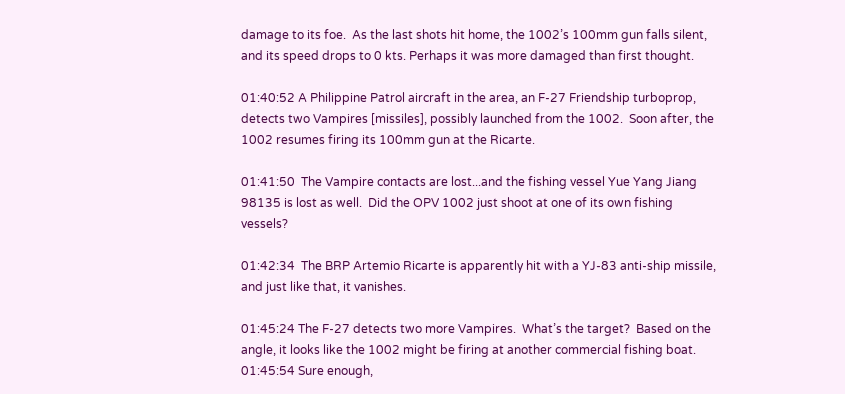damage to its foe.  As the last shots hit home, the 1002’s 100mm gun falls silent, and its speed drops to 0 kts. Perhaps it was more damaged than first thought.

01:40:52 A Philippine Patrol aircraft in the area, an F-27 Friendship turboprop, detects two Vampires [missiles], possibly launched from the 1002.  Soon after, the 1002 resumes firing its 100mm gun at the Ricarte.

01:41:50  The Vampire contacts are lost...and the fishing vessel Yue Yang Jiang 98135 is lost as well.  Did the OPV 1002 just shoot at one of its own fishing vessels?

01:42:34  The BRP Artemio Ricarte is apparently hit with a YJ-83 anti-ship missile, and just like that, it vanishes.

01:45:24 The F-27 detects two more Vampires.  What’s the target?  Based on the angle, it looks like the 1002 might be firing at another commercial fishing boat.
01:45:54 Sure enough,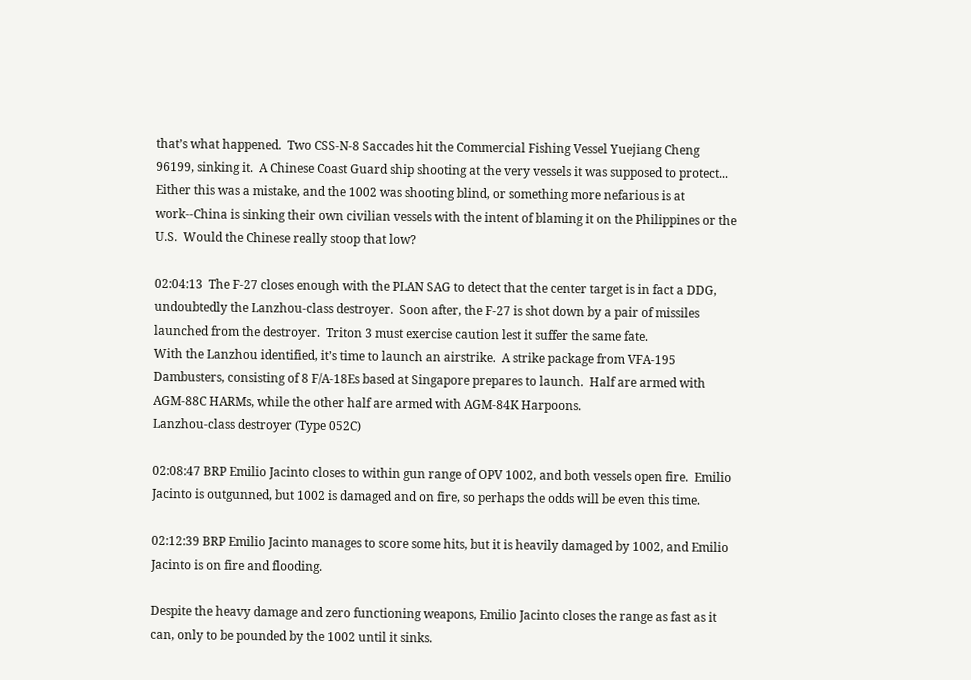that’s what happened.  Two CSS-N-8 Saccades hit the Commercial Fishing Vessel Yuejiang Cheng 96199, sinking it.  A Chinese Coast Guard ship shooting at the very vessels it was supposed to protect...  Either this was a mistake, and the 1002 was shooting blind, or something more nefarious is at work--China is sinking their own civilian vessels with the intent of blaming it on the Philippines or the U.S.  Would the Chinese really stoop that low?

02:04:13  The F-27 closes enough with the PLAN SAG to detect that the center target is in fact a DDG, undoubtedly the Lanzhou-class destroyer.  Soon after, the F-27 is shot down by a pair of missiles launched from the destroyer.  Triton 3 must exercise caution lest it suffer the same fate.
With the Lanzhou identified, it’s time to launch an airstrike.  A strike package from VFA-195 Dambusters, consisting of 8 F/A-18Es based at Singapore prepares to launch.  Half are armed with AGM-88C HARMs, while the other half are armed with AGM-84K Harpoons.
Lanzhou-class destroyer (Type 052C)

02:08:47 BRP Emilio Jacinto closes to within gun range of OPV 1002, and both vessels open fire.  Emilio Jacinto is outgunned, but 1002 is damaged and on fire, so perhaps the odds will be even this time.

02:12:39 BRP Emilio Jacinto manages to score some hits, but it is heavily damaged by 1002, and Emilio Jacinto is on fire and flooding.

Despite the heavy damage and zero functioning weapons, Emilio Jacinto closes the range as fast as it can, only to be pounded by the 1002 until it sinks.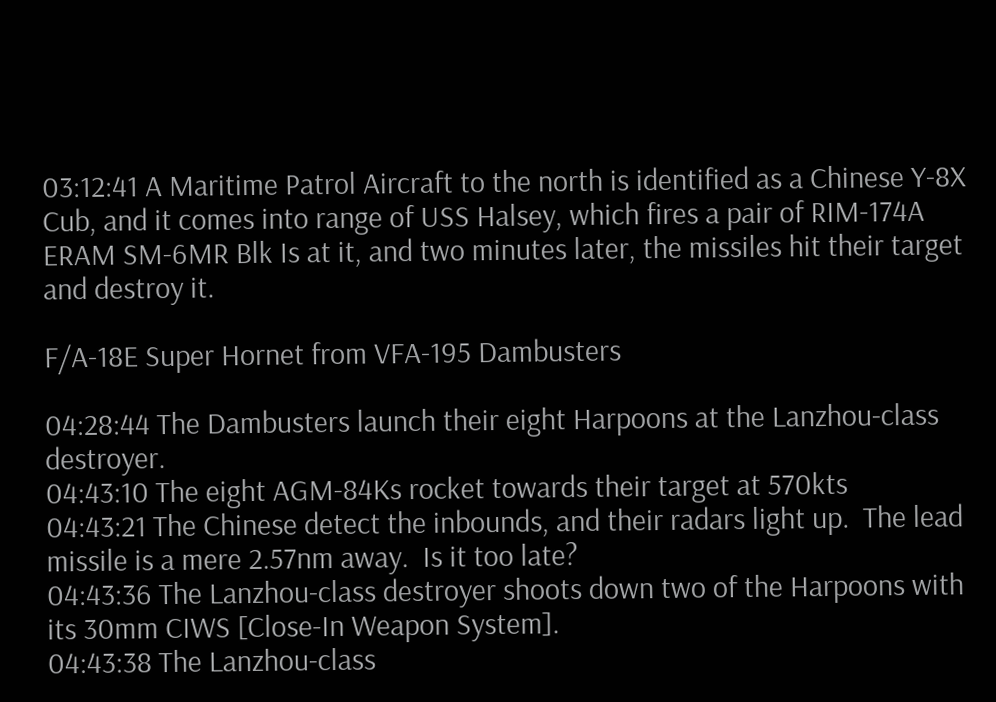03:12:41 A Maritime Patrol Aircraft to the north is identified as a Chinese Y-8X Cub, and it comes into range of USS Halsey, which fires a pair of RIM-174A ERAM SM-6MR Blk Is at it, and two minutes later, the missiles hit their target and destroy it.

F/A-18E Super Hornet from VFA-195 Dambusters

04:28:44 The Dambusters launch their eight Harpoons at the Lanzhou-class destroyer.
04:43:10 The eight AGM-84Ks rocket towards their target at 570kts
04:43:21 The Chinese detect the inbounds, and their radars light up.  The lead missile is a mere 2.57nm away.  Is it too late?
04:43:36 The Lanzhou-class destroyer shoots down two of the Harpoons with its 30mm CIWS [Close-In Weapon System].
04:43:38 The Lanzhou-class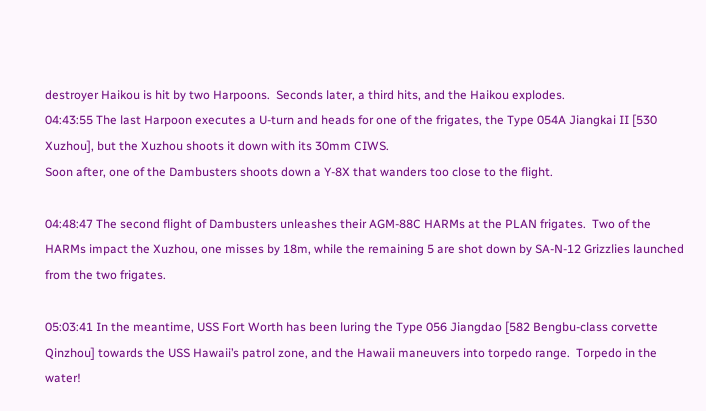destroyer Haikou is hit by two Harpoons.  Seconds later, a third hits, and the Haikou explodes.
04:43:55 The last Harpoon executes a U-turn and heads for one of the frigates, the Type 054A Jiangkai II [530 Xuzhou], but the Xuzhou shoots it down with its 30mm CIWS.
Soon after, one of the Dambusters shoots down a Y-8X that wanders too close to the flight.

04:48:47 The second flight of Dambusters unleashes their AGM-88C HARMs at the PLAN frigates.  Two of the HARMs impact the Xuzhou, one misses by 18m, while the remaining 5 are shot down by SA-N-12 Grizzlies launched from the two frigates.

05:03:41 In the meantime, USS Fort Worth has been luring the Type 056 Jiangdao [582 Bengbu-class corvette Qinzhou] towards the USS Hawaii’s patrol zone, and the Hawaii maneuvers into torpedo range.  Torpedo in the water!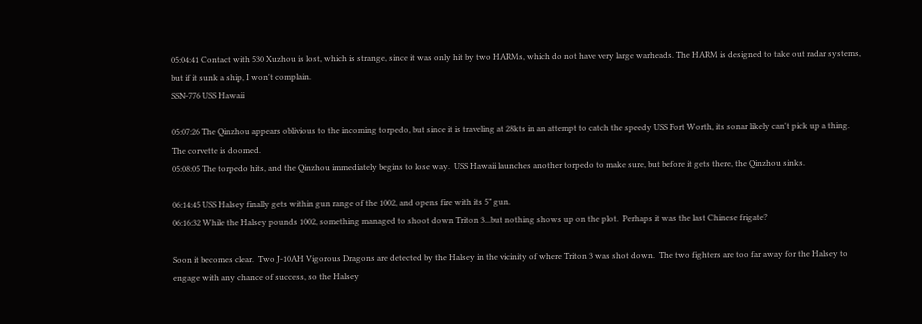05:04:41 Contact with 530 Xuzhou is lost, which is strange, since it was only hit by two HARMs, which do not have very large warheads. The HARM is designed to take out radar systems, but if it sunk a ship, I won't complain.
SSN-776 USS Hawaii

05:07:26 The Qinzhou appears oblivious to the incoming torpedo, but since it is traveling at 28kts in an attempt to catch the speedy USS Fort Worth, its sonar likely can't pick up a thing. The corvette is doomed.
05:08:05 The torpedo hits, and the Qinzhou immediately begins to lose way.  USS Hawaii launches another torpedo to make sure, but before it gets there, the Qinzhou sinks.

06:14:45 USS Halsey finally gets within gun range of the 1002, and opens fire with its 5” gun.
06:16:32 While the Halsey pounds 1002, something managed to shoot down Triton 3...but nothing shows up on the plot.  Perhaps it was the last Chinese frigate?

Soon it becomes clear.  Two J-10AH Vigorous Dragons are detected by the Halsey in the vicinity of where Triton 3 was shot down.  The two fighters are too far away for the Halsey to engage with any chance of success, so the Halsey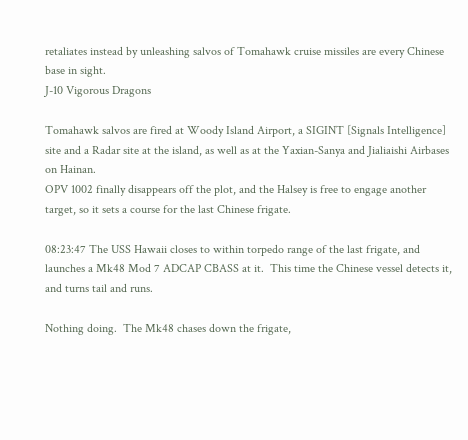retaliates instead by unleashing salvos of Tomahawk cruise missiles are every Chinese base in sight.
J-10 Vigorous Dragons

Tomahawk salvos are fired at Woody Island Airport, a SIGINT [Signals Intelligence] site and a Radar site at the island, as well as at the Yaxian-Sanya and Jialiaishi Airbases on Hainan.
OPV 1002 finally disappears off the plot, and the Halsey is free to engage another target, so it sets a course for the last Chinese frigate.

08:23:47 The USS Hawaii closes to within torpedo range of the last frigate, and launches a Mk48 Mod 7 ADCAP CBASS at it.  This time the Chinese vessel detects it, and turns tail and runs.

Nothing doing.  The Mk48 chases down the frigate,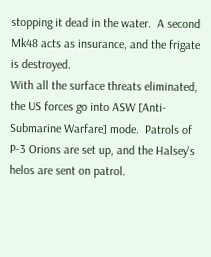stopping it dead in the water.  A second Mk48 acts as insurance, and the frigate is destroyed.
With all the surface threats eliminated, the US forces go into ASW [Anti-Submarine Warfare] mode.  Patrols of P-3 Orions are set up, and the Halsey's helos are sent on patrol.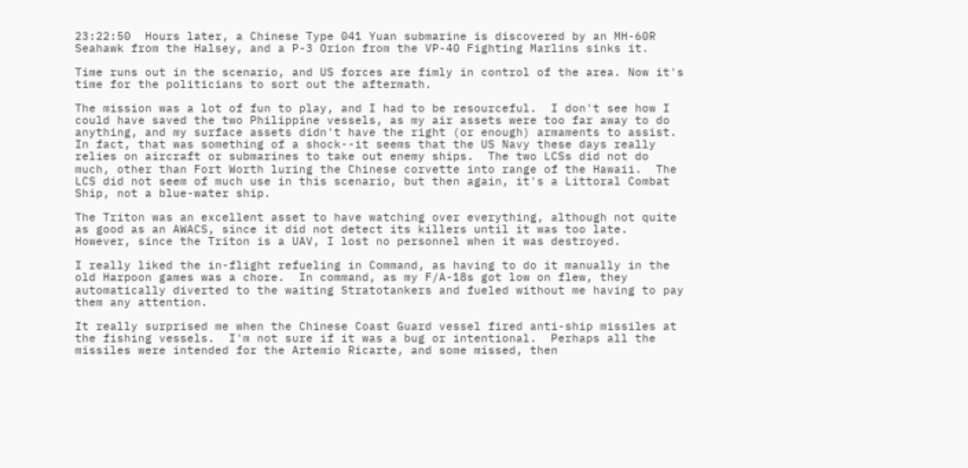23:22:50  Hours later, a Chinese Type 041 Yuan submarine is discovered by an MH-60R Seahawk from the Halsey, and a P-3 Orion from the VP-40 Fighting Marlins sinks it.

Time runs out in the scenario, and US forces are fimly in control of the area. Now it's time for the politicians to sort out the aftermath.

The mission was a lot of fun to play, and I had to be resourceful.  I don't see how I could have saved the two Philippine vessels, as my air assets were too far away to do anything, and my surface assets didn't have the right (or enough) armaments to assist.  In fact, that was something of a shock--it seems that the US Navy these days really relies on aircraft or submarines to take out enemy ships.  The two LCSs did not do much, other than Fort Worth luring the Chinese corvette into range of the Hawaii.  The LCS did not seem of much use in this scenario, but then again, it's a Littoral Combat Ship, not a blue-water ship.

The Triton was an excellent asset to have watching over everything, although not quite as good as an AWACS, since it did not detect its killers until it was too late.  However, since the Triton is a UAV, I lost no personnel when it was destroyed.

I really liked the in-flight refueling in Command, as having to do it manually in the old Harpoon games was a chore.  In command, as my F/A-18s got low on flew, they automatically diverted to the waiting Stratotankers and fueled without me having to pay them any attention.

It really surprised me when the Chinese Coast Guard vessel fired anti-ship missiles at the fishing vessels.  I'm not sure if it was a bug or intentional.  Perhaps all the missiles were intended for the Artemio Ricarte, and some missed, then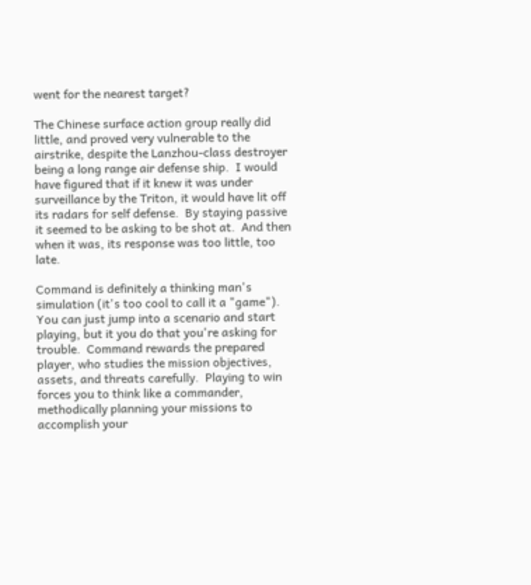went for the nearest target?

The Chinese surface action group really did little, and proved very vulnerable to the airstrike, despite the Lanzhou-class destroyer being a long range air defense ship.  I would have figured that if it knew it was under surveillance by the Triton, it would have lit off its radars for self defense.  By staying passive it seemed to be asking to be shot at.  And then when it was, its response was too little, too late.

Command is definitely a thinking man's simulation (it's too cool to call it a "game").  You can just jump into a scenario and start playing, but it you do that you're asking for trouble.  Command rewards the prepared player, who studies the mission objectives, assets, and threats carefully.  Playing to win forces you to think like a commander, methodically planning your missions to accomplish your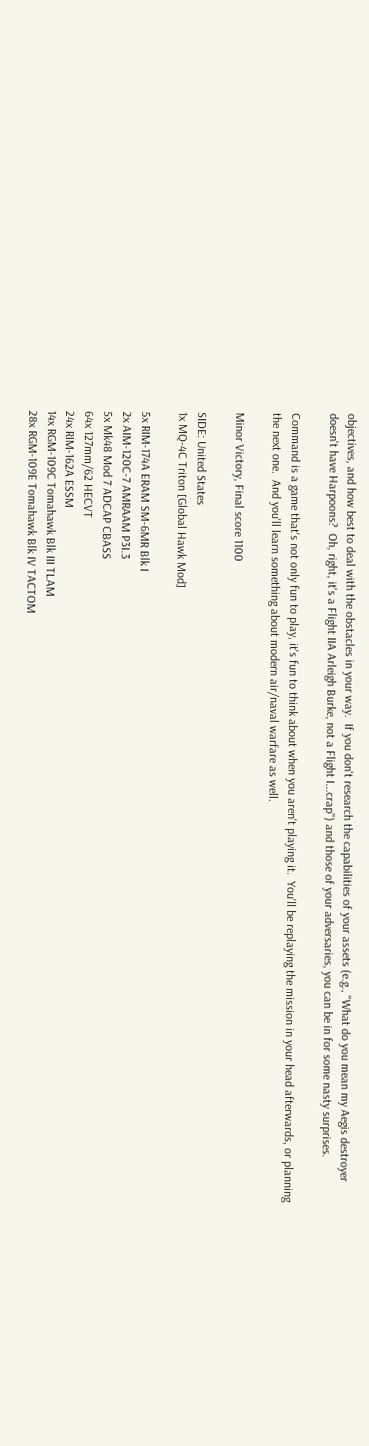objectives, and how best to deal with the obstacles in your way.  If you don't research the capabilities of your assets (e.g., "What do you mean my Aegis destroyer doesn't have Harpoons?  Oh, right, it's a Flight IIA Arleigh Burke, not a Flight I...crap") and those of your adversaries, you can be in for some nasty surprises.

Command is a game that's not only fun to play, it's fun to think about when you aren't playing it.  You'll be replaying the mission in your head afterwards, or planning the next one.  And you'll learn something about modern air/naval warfare as well.

Minor Victory, Final score 1100

SIDE: United States
1x MQ-4C Triton [Global Hawk Mod]

5x RIM-174A ERAM SM-6MR Blk I
2x AIM-120C-7 AMRAAM P3I.3
5x Mk48 Mod 7 ADCAP CBASS
64x 127mm/62 HECVT
24x RIM-162A ESSM
14x RGM-109C Tomahawk Blk III TLAM
28x RGM-109E Tomahawk Blk IV TACTOM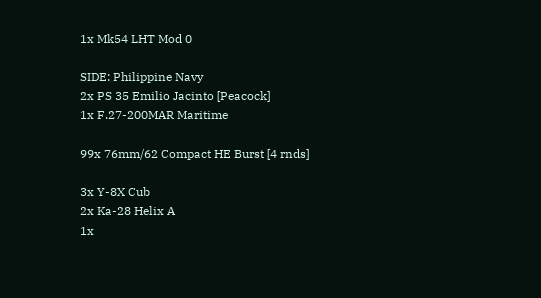1x Mk54 LHT Mod 0

SIDE: Philippine Navy
2x PS 35 Emilio Jacinto [Peacock]
1x F.27-200MAR Maritime

99x 76mm/62 Compact HE Burst [4 rnds]

3x Y-8X Cub
2x Ka-28 Helix A
1x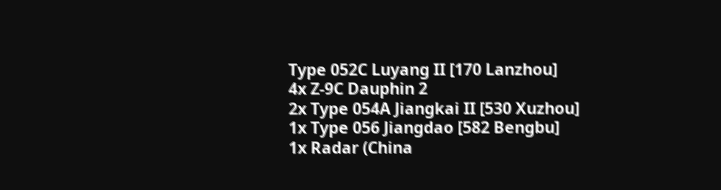Type 052C Luyang II [170 Lanzhou]
4x Z-9C Dauphin 2
2x Type 054A Jiangkai II [530 Xuzhou]
1x Type 056 Jiangdao [582 Bengbu]
1x Radar (China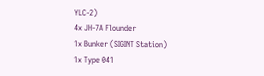YLC-2)
4x JH-7A Flounder
1x Bunker (SIGINT Station)
1x Type 041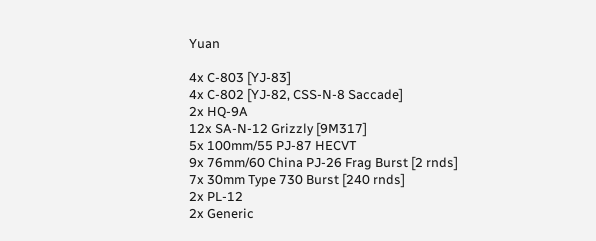Yuan

4x C-803 [YJ-83]
4x C-802 [YJ-82, CSS-N-8 Saccade]
2x HQ-9A
12x SA-N-12 Grizzly [9M317]
5x 100mm/55 PJ-87 HECVT
9x 76mm/60 China PJ-26 Frag Burst [2 rnds]
7x 30mm Type 730 Burst [240 rnds]
2x PL-12
2x Generic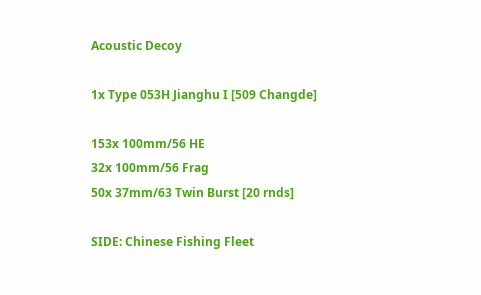Acoustic Decoy

1x Type 053H Jianghu I [509 Changde]

153x 100mm/56 HE
32x 100mm/56 Frag
50x 37mm/63 Twin Burst [20 rnds]

SIDE: Chinese Fishing Fleet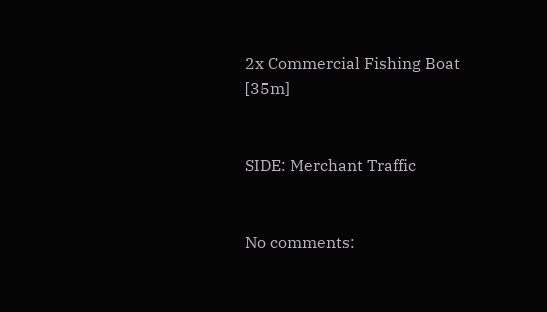2x Commercial Fishing Boat [35m]


SIDE: Merchant Traffic


No comments: